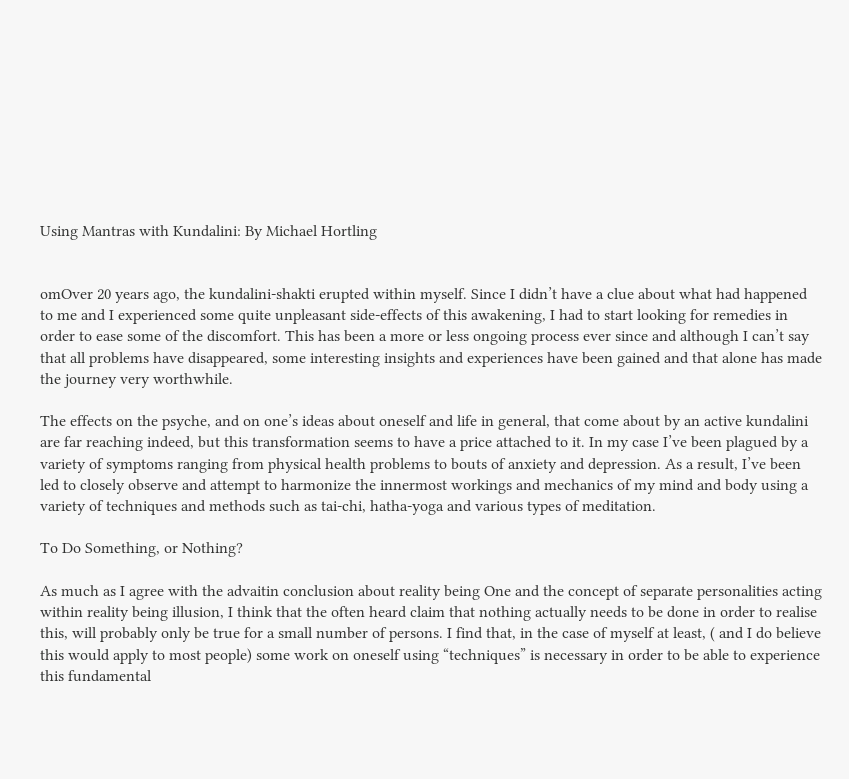Using Mantras with Kundalini: By Michael Hortling


omOver 20 years ago, the kundalini-shakti erupted within myself. Since I didn’t have a clue about what had happened to me and I experienced some quite unpleasant side-effects of this awakening, I had to start looking for remedies in order to ease some of the discomfort. This has been a more or less ongoing process ever since and although I can’t say that all problems have disappeared, some interesting insights and experiences have been gained and that alone has made the journey very worthwhile.

The effects on the psyche, and on one’s ideas about oneself and life in general, that come about by an active kundalini are far reaching indeed, but this transformation seems to have a price attached to it. In my case I’ve been plagued by a variety of symptoms ranging from physical health problems to bouts of anxiety and depression. As a result, I’ve been led to closely observe and attempt to harmonize the innermost workings and mechanics of my mind and body using a variety of techniques and methods such as tai-chi, hatha-yoga and various types of meditation.

To Do Something, or Nothing?

As much as I agree with the advaitin conclusion about reality being One and the concept of separate personalities acting within reality being illusion, I think that the often heard claim that nothing actually needs to be done in order to realise this, will probably only be true for a small number of persons. I find that, in the case of myself at least, ( and I do believe this would apply to most people) some work on oneself using “techniques” is necessary in order to be able to experience this fundamental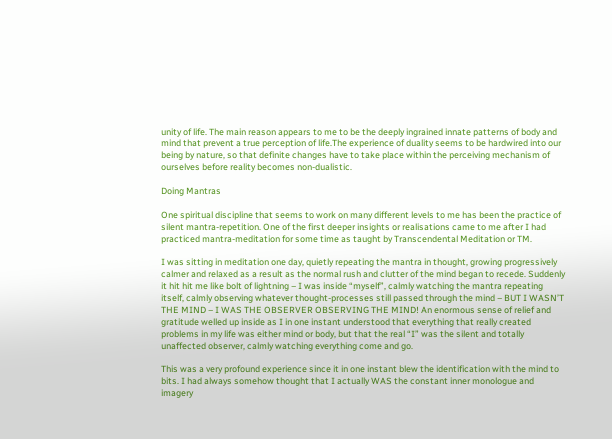unity of life. The main reason appears to me to be the deeply ingrained innate patterns of body and mind that prevent a true perception of life.The experience of duality seems to be hardwired into our being by nature, so that definite changes have to take place within the perceiving mechanism of ourselves before reality becomes non-dualistic.

Doing Mantras

One spiritual discipline that seems to work on many different levels to me has been the practice of silent mantra-repetition. One of the first deeper insights or realisations came to me after I had practiced mantra-meditation for some time as taught by Transcendental Meditation or TM.

I was sitting in meditation one day, quietly repeating the mantra in thought, growing progressively calmer and relaxed as a result as the normal rush and clutter of the mind began to recede. Suddenly it hit hit me like bolt of lightning – I was inside “myself”, calmly watching the mantra repeating itself, calmly observing whatever thought-processes still passed through the mind – BUT I WASN’T THE MIND – I WAS THE OBSERVER OBSERVING THE MIND! An enormous sense of relief and gratitude welled up inside as I in one instant understood that everything that really created problems in my life was either mind or body, but that the real “I” was the silent and totally unaffected observer, calmly watching everything come and go.

This was a very profound experience since it in one instant blew the identification with the mind to bits. I had always somehow thought that I actually WAS the constant inner monologue and imagery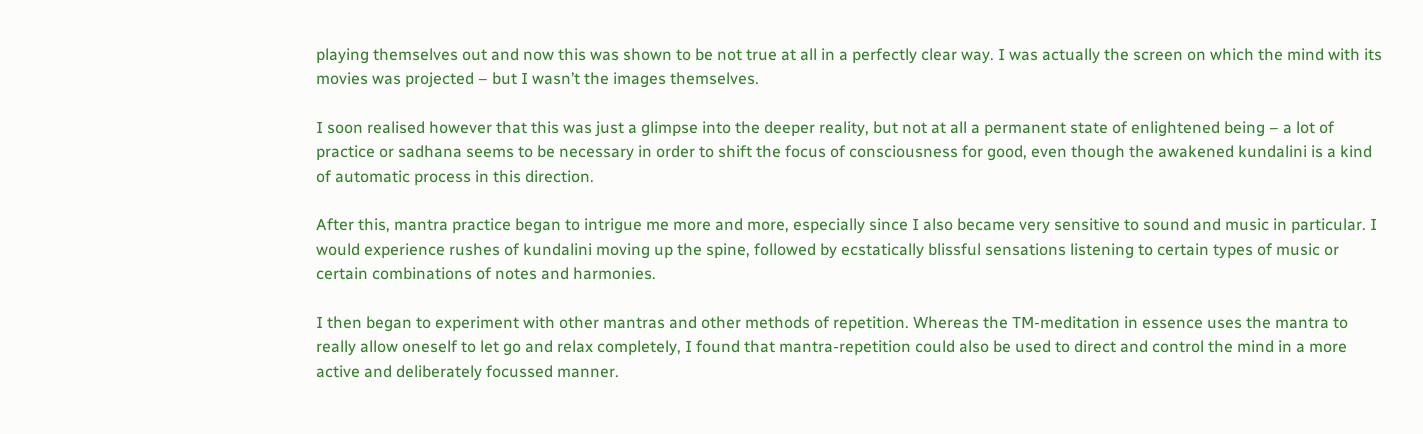playing themselves out and now this was shown to be not true at all in a perfectly clear way. I was actually the screen on which the mind with its movies was projected – but I wasn’t the images themselves.

I soon realised however that this was just a glimpse into the deeper reality, but not at all a permanent state of enlightened being – a lot of practice or sadhana seems to be necessary in order to shift the focus of consciousness for good, even though the awakened kundalini is a kind of automatic process in this direction.

After this, mantra practice began to intrigue me more and more, especially since I also became very sensitive to sound and music in particular. I would experience rushes of kundalini moving up the spine, followed by ecstatically blissful sensations listening to certain types of music or certain combinations of notes and harmonies.

I then began to experiment with other mantras and other methods of repetition. Whereas the TM-meditation in essence uses the mantra to really allow oneself to let go and relax completely, I found that mantra-repetition could also be used to direct and control the mind in a more active and deliberately focussed manner.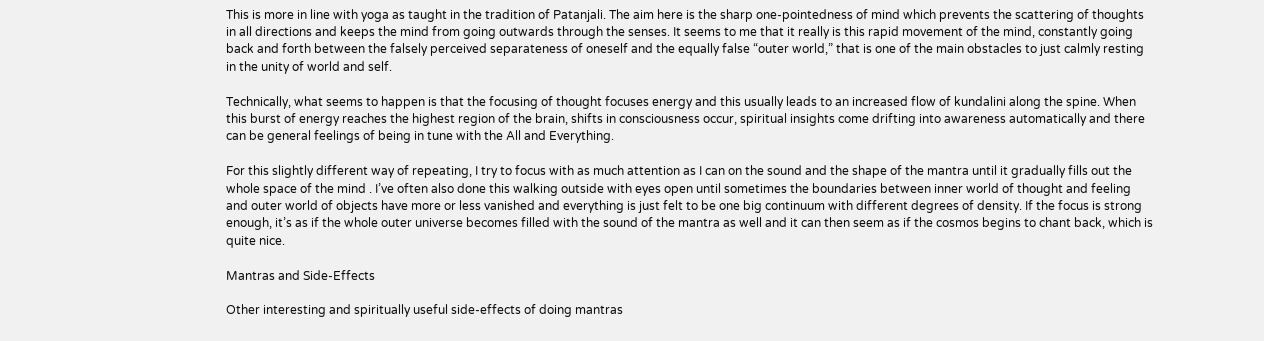This is more in line with yoga as taught in the tradition of Patanjali. The aim here is the sharp one-pointedness of mind which prevents the scattering of thoughts in all directions and keeps the mind from going outwards through the senses. It seems to me that it really is this rapid movement of the mind, constantly going back and forth between the falsely perceived separateness of oneself and the equally false “outer world,” that is one of the main obstacles to just calmly resting in the unity of world and self.

Technically, what seems to happen is that the focusing of thought focuses energy and this usually leads to an increased flow of kundalini along the spine. When this burst of energy reaches the highest region of the brain, shifts in consciousness occur, spiritual insights come drifting into awareness automatically and there can be general feelings of being in tune with the All and Everything.

For this slightly different way of repeating, I try to focus with as much attention as I can on the sound and the shape of the mantra until it gradually fills out the whole space of the mind . I’ve often also done this walking outside with eyes open until sometimes the boundaries between inner world of thought and feeling and outer world of objects have more or less vanished and everything is just felt to be one big continuum with different degrees of density. If the focus is strong enough, it’s as if the whole outer universe becomes filled with the sound of the mantra as well and it can then seem as if the cosmos begins to chant back, which is quite nice.

Mantras and Side-Effects

Other interesting and spiritually useful side-effects of doing mantras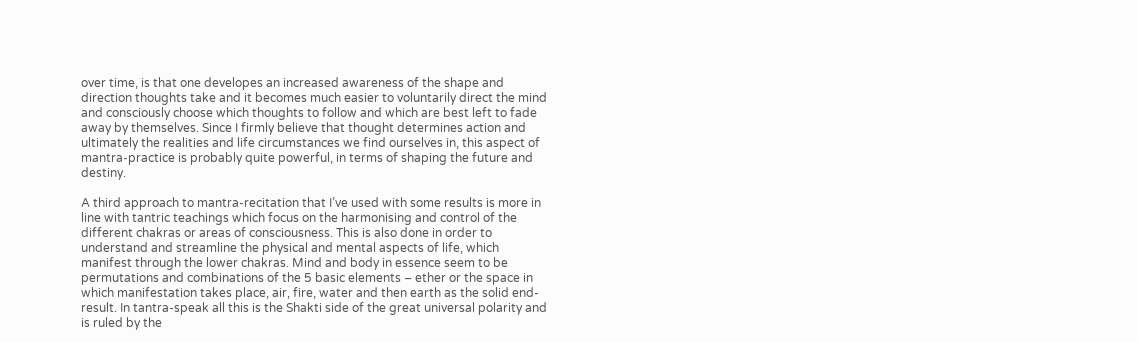over time, is that one developes an increased awareness of the shape and direction thoughts take and it becomes much easier to voluntarily direct the mind and consciously choose which thoughts to follow and which are best left to fade away by themselves. Since I firmly believe that thought determines action and ultimately the realities and life circumstances we find ourselves in, this aspect of mantra-practice is probably quite powerful, in terms of shaping the future and destiny.

A third approach to mantra-recitation that I’ve used with some results is more in line with tantric teachings which focus on the harmonising and control of the different chakras or areas of consciousness. This is also done in order to understand and streamline the physical and mental aspects of life, which manifest through the lower chakras. Mind and body in essence seem to be permutations and combinations of the 5 basic elements – ether or the space in which manifestation takes place, air, fire, water and then earth as the solid end-result. In tantra-speak all this is the Shakti side of the great universal polarity and is ruled by the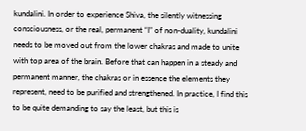kundalini. In order to experience Shiva, the silently witnessing consciousness, or the real, permanent “I” of non-duality, kundalini needs to be moved out from the lower chakras and made to unite with top area of the brain. Before that can happen in a steady and permanent manner, the chakras or in essence the elements they represent, need to be purified and strengthened. In practice, I find this to be quite demanding to say the least, but this is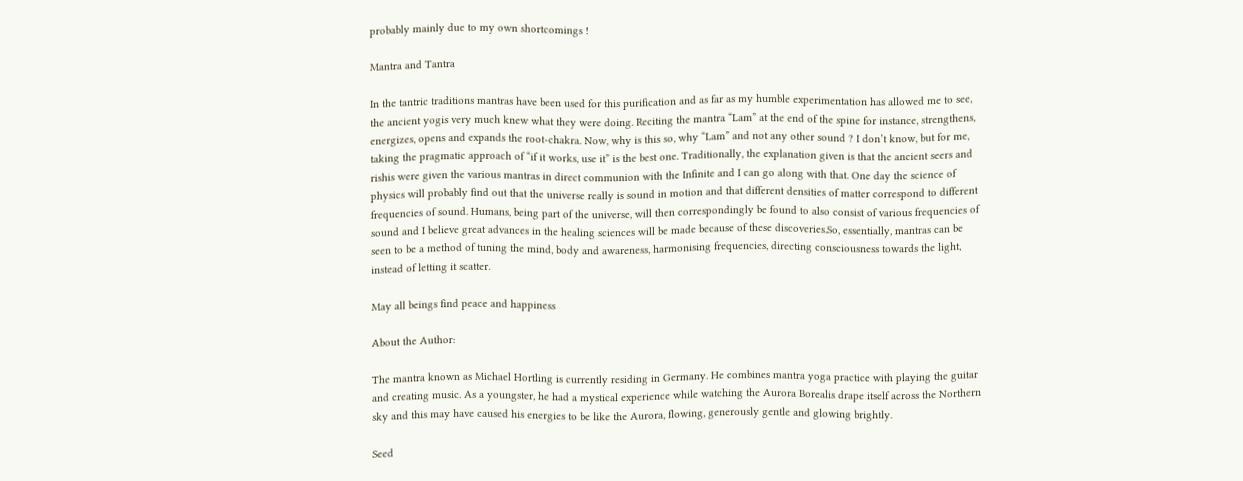probably mainly due to my own shortcomings !

Mantra and Tantra

In the tantric traditions mantras have been used for this purification and as far as my humble experimentation has allowed me to see, the ancient yogis very much knew what they were doing. Reciting the mantra “Lam” at the end of the spine for instance, strengthens, energizes, opens and expands the root-chakra. Now, why is this so, why “Lam” and not any other sound ? I don’t know, but for me, taking the pragmatic approach of “if it works, use it” is the best one. Traditionally, the explanation given is that the ancient seers and rishis were given the various mantras in direct communion with the Infinite and I can go along with that. One day the science of physics will probably find out that the universe really is sound in motion and that different densities of matter correspond to different frequencies of sound. Humans, being part of the universe, will then correspondingly be found to also consist of various frequencies of sound and I believe great advances in the healing sciences will be made because of these discoveries.So, essentially, mantras can be seen to be a method of tuning the mind, body and awareness, harmonising frequencies, directing consciousness towards the light, instead of letting it scatter.

May all beings find peace and happiness

About the Author:

The mantra known as Michael Hortling is currently residing in Germany. He combines mantra yoga practice with playing the guitar and creating music. As a youngster, he had a mystical experience while watching the Aurora Borealis drape itself across the Northern sky and this may have caused his energies to be like the Aurora, flowing, generously gentle and glowing brightly.

Seed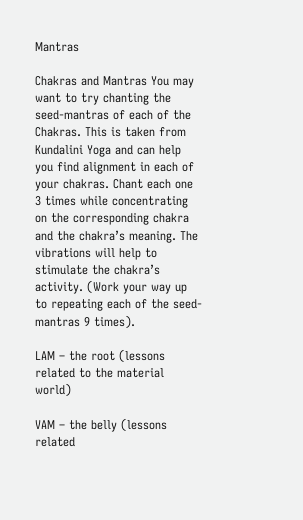Mantras

Chakras and Mantras You may want to try chanting the seed-mantras of each of the Chakras. This is taken from Kundalini Yoga and can help you find alignment in each of your chakras. Chant each one 3 times while concentrating on the corresponding chakra and the chakra’s meaning. The vibrations will help to stimulate the chakra’s activity. (Work your way up to repeating each of the seed-mantras 9 times).

LAM – the root (lessons related to the material world)

VAM – the belly (lessons related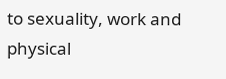to sexuality, work and physical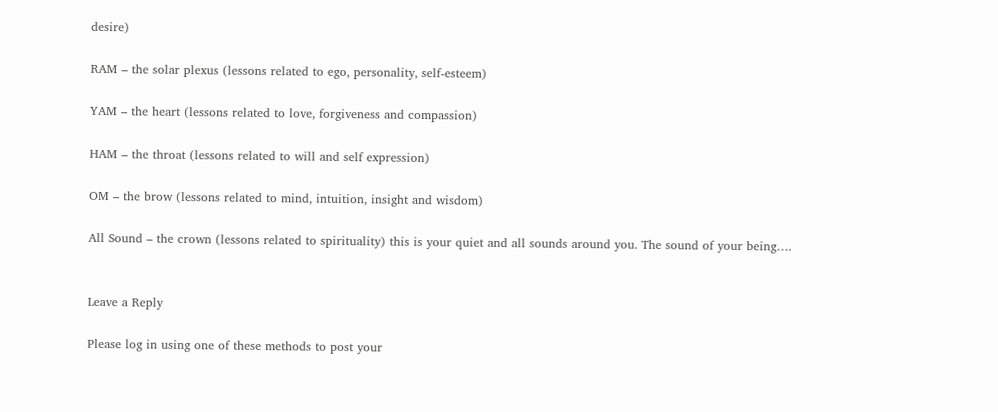desire)

RAM – the solar plexus (lessons related to ego, personality, self-esteem)

YAM – the heart (lessons related to love, forgiveness and compassion)

HAM – the throat (lessons related to will and self expression)

OM – the brow (lessons related to mind, intuition, insight and wisdom)

All Sound – the crown (lessons related to spirituality) this is your quiet and all sounds around you. The sound of your being….


Leave a Reply

Please log in using one of these methods to post your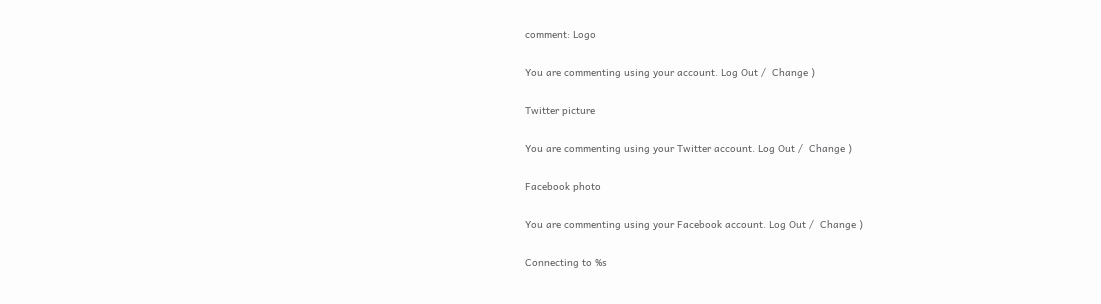comment: Logo

You are commenting using your account. Log Out /  Change )

Twitter picture

You are commenting using your Twitter account. Log Out /  Change )

Facebook photo

You are commenting using your Facebook account. Log Out /  Change )

Connecting to %s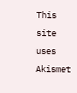This site uses Akismet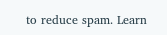to reduce spam. Learn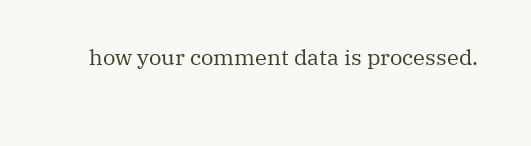how your comment data is processed.